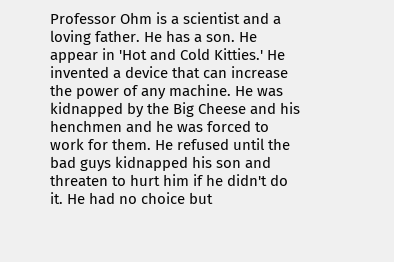Professor Ohm is a scientist and a loving father. He has a son. He appear in 'Hot and Cold Kitties.' He invented a device that can increase the power of any machine. He was kidnapped by the Big Cheese and his henchmen and he was forced to work for them. He refused until the bad guys kidnapped his son and threaten to hurt him if he didn't do it. He had no choice but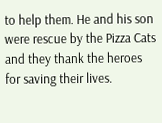to help them. He and his son were rescue by the Pizza Cats and they thank the heroes for saving their lives.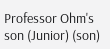Professor Ohm's son (Junior) (son)